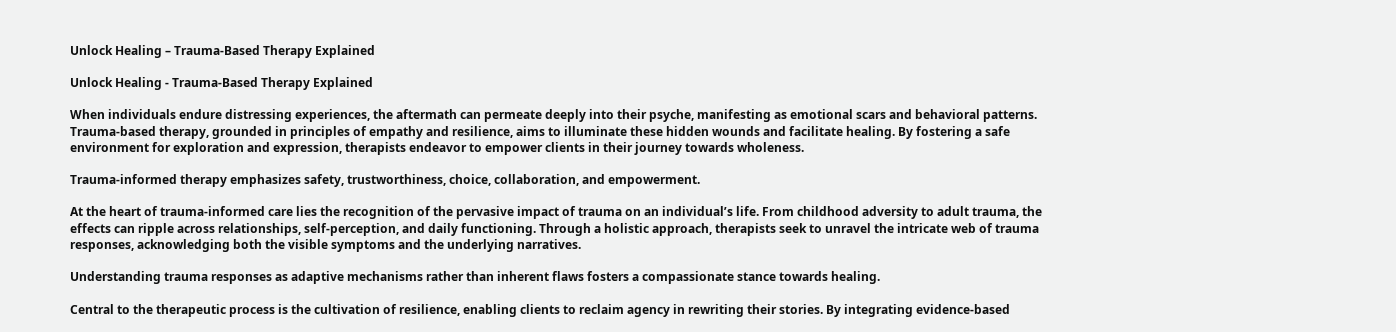Unlock Healing – Trauma-Based Therapy Explained

Unlock Healing - Trauma-Based Therapy Explained

When individuals endure distressing experiences, the aftermath can permeate deeply into their psyche, manifesting as emotional scars and behavioral patterns. Trauma-based therapy, grounded in principles of empathy and resilience, aims to illuminate these hidden wounds and facilitate healing. By fostering a safe environment for exploration and expression, therapists endeavor to empower clients in their journey towards wholeness.

Trauma-informed therapy emphasizes safety, trustworthiness, choice, collaboration, and empowerment.

At the heart of trauma-informed care lies the recognition of the pervasive impact of trauma on an individual’s life. From childhood adversity to adult trauma, the effects can ripple across relationships, self-perception, and daily functioning. Through a holistic approach, therapists seek to unravel the intricate web of trauma responses, acknowledging both the visible symptoms and the underlying narratives.

Understanding trauma responses as adaptive mechanisms rather than inherent flaws fosters a compassionate stance towards healing.

Central to the therapeutic process is the cultivation of resilience, enabling clients to reclaim agency in rewriting their stories. By integrating evidence-based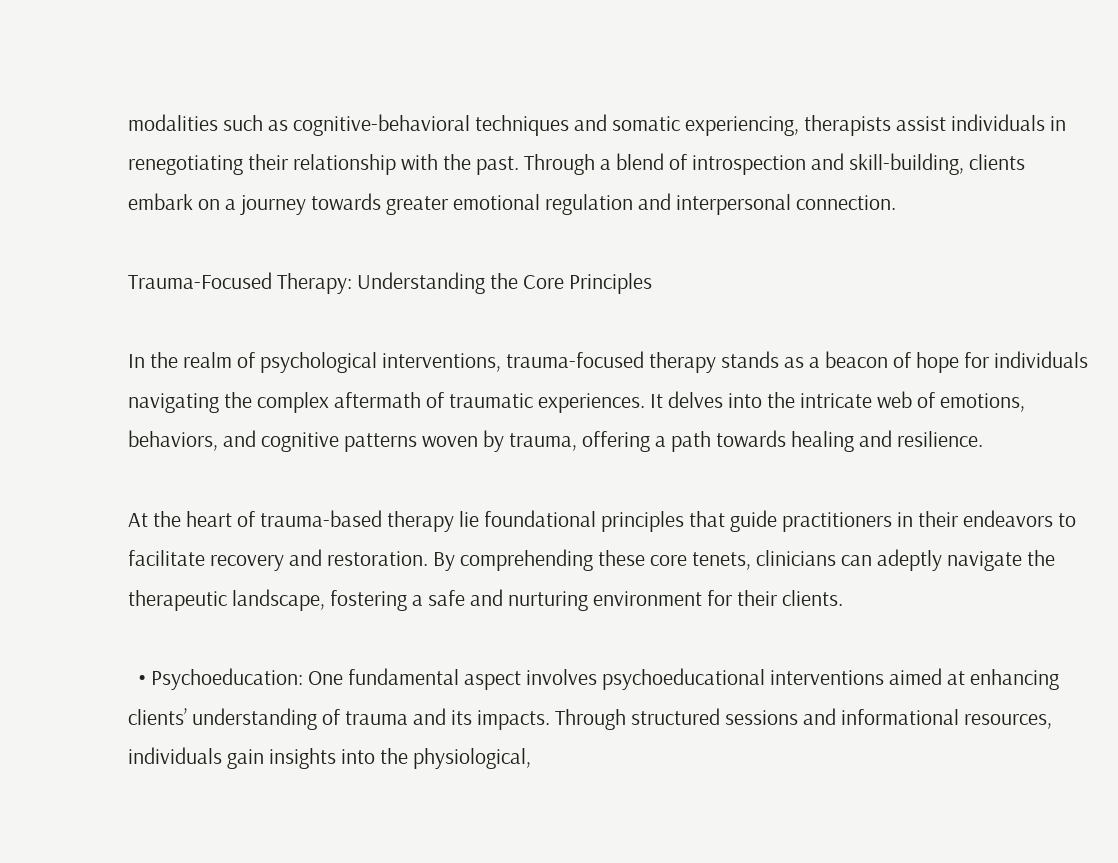modalities such as cognitive-behavioral techniques and somatic experiencing, therapists assist individuals in renegotiating their relationship with the past. Through a blend of introspection and skill-building, clients embark on a journey towards greater emotional regulation and interpersonal connection.

Trauma-Focused Therapy: Understanding the Core Principles

In the realm of psychological interventions, trauma-focused therapy stands as a beacon of hope for individuals navigating the complex aftermath of traumatic experiences. It delves into the intricate web of emotions, behaviors, and cognitive patterns woven by trauma, offering a path towards healing and resilience.

At the heart of trauma-based therapy lie foundational principles that guide practitioners in their endeavors to facilitate recovery and restoration. By comprehending these core tenets, clinicians can adeptly navigate the therapeutic landscape, fostering a safe and nurturing environment for their clients.

  • Psychoeducation: One fundamental aspect involves psychoeducational interventions aimed at enhancing clients’ understanding of trauma and its impacts. Through structured sessions and informational resources, individuals gain insights into the physiological,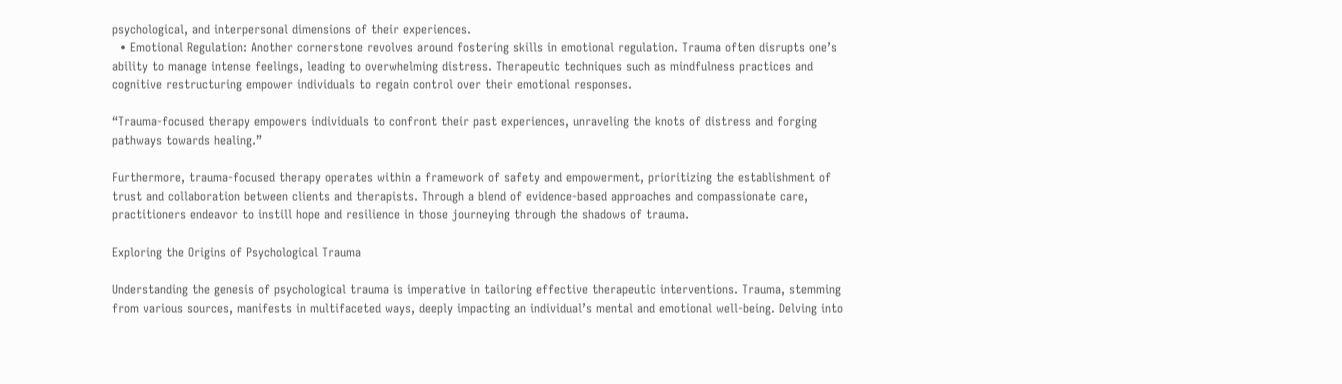psychological, and interpersonal dimensions of their experiences.
  • Emotional Regulation: Another cornerstone revolves around fostering skills in emotional regulation. Trauma often disrupts one’s ability to manage intense feelings, leading to overwhelming distress. Therapeutic techniques such as mindfulness practices and cognitive restructuring empower individuals to regain control over their emotional responses.

“Trauma-focused therapy empowers individuals to confront their past experiences, unraveling the knots of distress and forging pathways towards healing.”

Furthermore, trauma-focused therapy operates within a framework of safety and empowerment, prioritizing the establishment of trust and collaboration between clients and therapists. Through a blend of evidence-based approaches and compassionate care, practitioners endeavor to instill hope and resilience in those journeying through the shadows of trauma.

Exploring the Origins of Psychological Trauma

Understanding the genesis of psychological trauma is imperative in tailoring effective therapeutic interventions. Trauma, stemming from various sources, manifests in multifaceted ways, deeply impacting an individual’s mental and emotional well-being. Delving into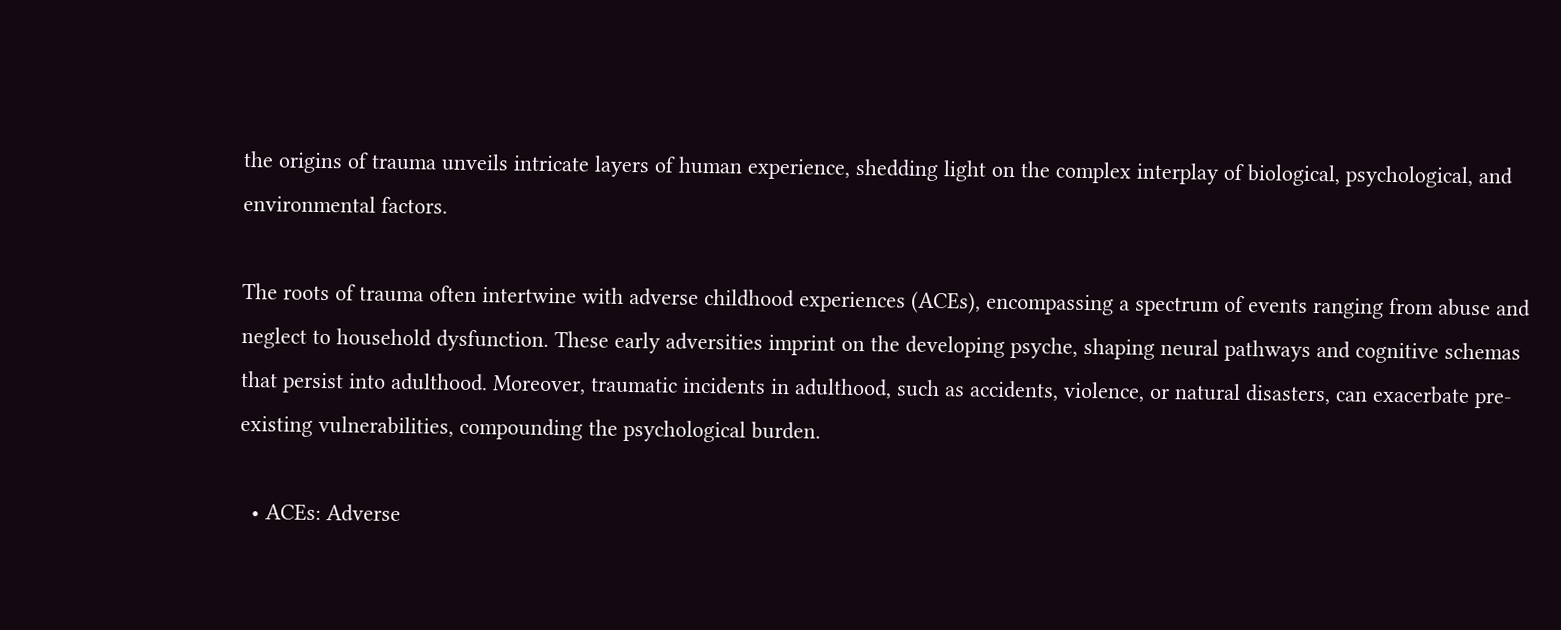the origins of trauma unveils intricate layers of human experience, shedding light on the complex interplay of biological, psychological, and environmental factors.

The roots of trauma often intertwine with adverse childhood experiences (ACEs), encompassing a spectrum of events ranging from abuse and neglect to household dysfunction. These early adversities imprint on the developing psyche, shaping neural pathways and cognitive schemas that persist into adulthood. Moreover, traumatic incidents in adulthood, such as accidents, violence, or natural disasters, can exacerbate pre-existing vulnerabilities, compounding the psychological burden.

  • ACEs: Adverse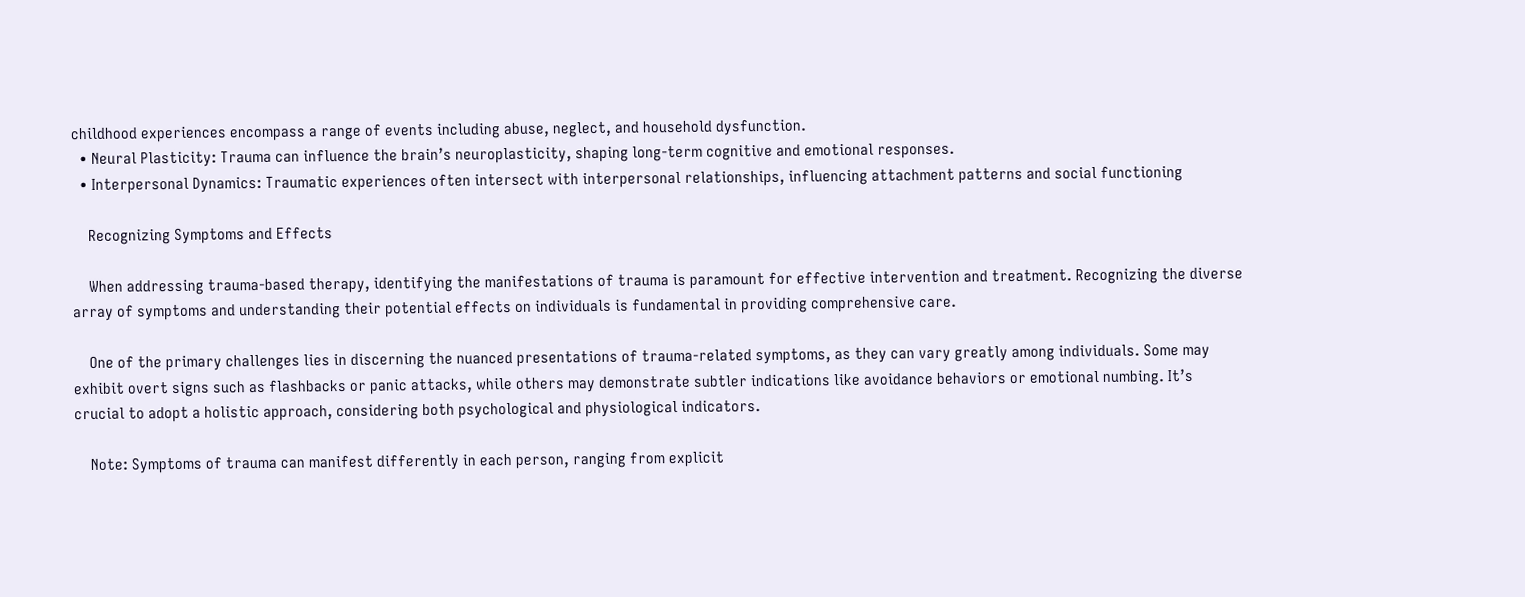childhood experiences encompass a range of events including abuse, neglect, and household dysfunction.
  • Neural Plasticity: Trauma can influence the brain’s neuroplasticity, shaping long-term cognitive and emotional responses.
  • Interpersonal Dynamics: Traumatic experiences often intersect with interpersonal relationships, influencing attachment patterns and social functioning

    Recognizing Symptoms and Effects

    When addressing trauma-based therapy, identifying the manifestations of trauma is paramount for effective intervention and treatment. Recognizing the diverse array of symptoms and understanding their potential effects on individuals is fundamental in providing comprehensive care.

    One of the primary challenges lies in discerning the nuanced presentations of trauma-related symptoms, as they can vary greatly among individuals. Some may exhibit overt signs such as flashbacks or panic attacks, while others may demonstrate subtler indications like avoidance behaviors or emotional numbing. It’s crucial to adopt a holistic approach, considering both psychological and physiological indicators.

    Note: Symptoms of trauma can manifest differently in each person, ranging from explicit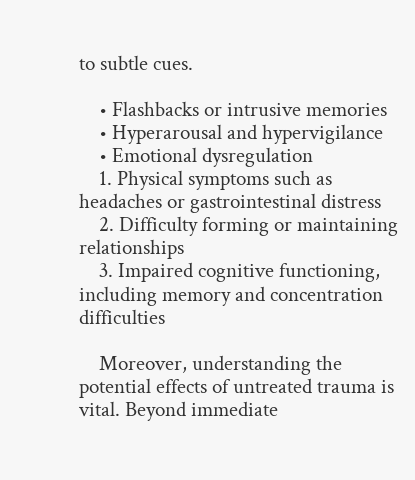to subtle cues.

    • Flashbacks or intrusive memories
    • Hyperarousal and hypervigilance
    • Emotional dysregulation
    1. Physical symptoms such as headaches or gastrointestinal distress
    2. Difficulty forming or maintaining relationships
    3. Impaired cognitive functioning, including memory and concentration difficulties

    Moreover, understanding the potential effects of untreated trauma is vital. Beyond immediate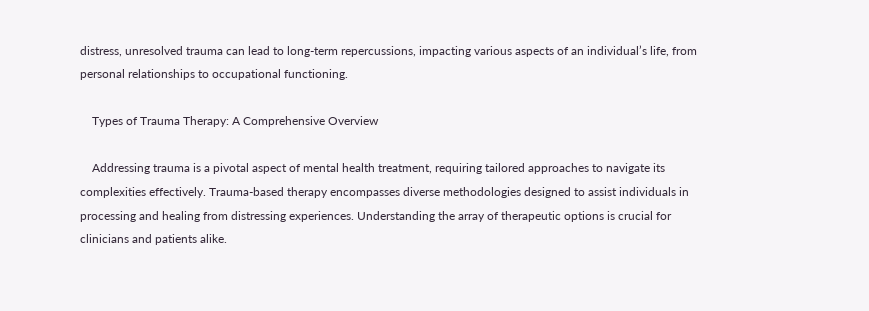distress, unresolved trauma can lead to long-term repercussions, impacting various aspects of an individual’s life, from personal relationships to occupational functioning.

    Types of Trauma Therapy: A Comprehensive Overview

    Addressing trauma is a pivotal aspect of mental health treatment, requiring tailored approaches to navigate its complexities effectively. Trauma-based therapy encompasses diverse methodologies designed to assist individuals in processing and healing from distressing experiences. Understanding the array of therapeutic options is crucial for clinicians and patients alike.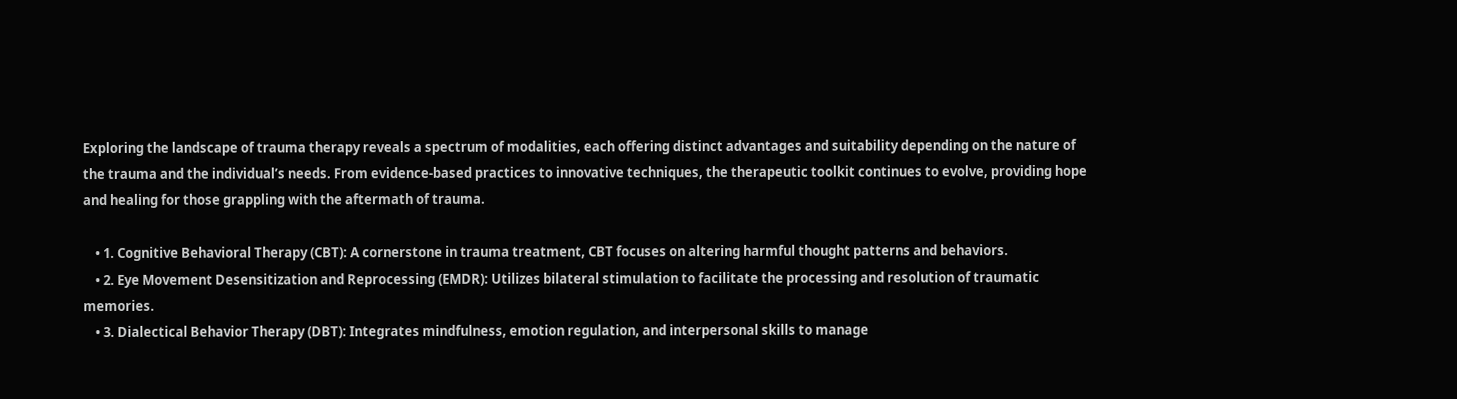Exploring the landscape of trauma therapy reveals a spectrum of modalities, each offering distinct advantages and suitability depending on the nature of the trauma and the individual’s needs. From evidence-based practices to innovative techniques, the therapeutic toolkit continues to evolve, providing hope and healing for those grappling with the aftermath of trauma.

    • 1. Cognitive Behavioral Therapy (CBT): A cornerstone in trauma treatment, CBT focuses on altering harmful thought patterns and behaviors.
    • 2. Eye Movement Desensitization and Reprocessing (EMDR): Utilizes bilateral stimulation to facilitate the processing and resolution of traumatic memories.
    • 3. Dialectical Behavior Therapy (DBT): Integrates mindfulness, emotion regulation, and interpersonal skills to manage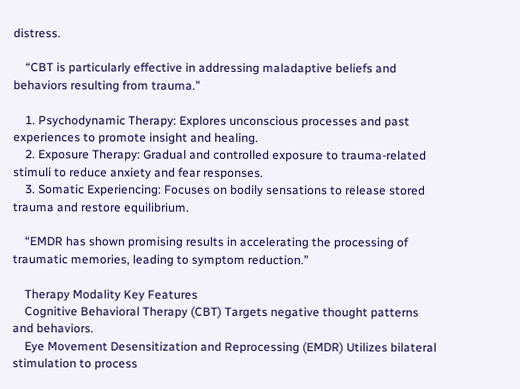distress.

    “CBT is particularly effective in addressing maladaptive beliefs and behaviors resulting from trauma.”

    1. Psychodynamic Therapy: Explores unconscious processes and past experiences to promote insight and healing.
    2. Exposure Therapy: Gradual and controlled exposure to trauma-related stimuli to reduce anxiety and fear responses.
    3. Somatic Experiencing: Focuses on bodily sensations to release stored trauma and restore equilibrium.

    “EMDR has shown promising results in accelerating the processing of traumatic memories, leading to symptom reduction.”

    Therapy Modality Key Features
    Cognitive Behavioral Therapy (CBT) Targets negative thought patterns and behaviors.
    Eye Movement Desensitization and Reprocessing (EMDR) Utilizes bilateral stimulation to process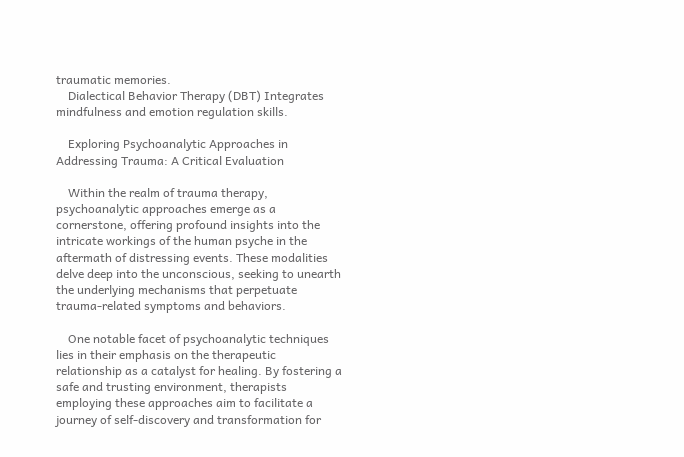traumatic memories.
    Dialectical Behavior Therapy (DBT) Integrates mindfulness and emotion regulation skills.

    Exploring Psychoanalytic Approaches in Addressing Trauma: A Critical Evaluation

    Within the realm of trauma therapy, psychoanalytic approaches emerge as a cornerstone, offering profound insights into the intricate workings of the human psyche in the aftermath of distressing events. These modalities delve deep into the unconscious, seeking to unearth the underlying mechanisms that perpetuate trauma-related symptoms and behaviors.

    One notable facet of psychoanalytic techniques lies in their emphasis on the therapeutic relationship as a catalyst for healing. By fostering a safe and trusting environment, therapists employing these approaches aim to facilitate a journey of self-discovery and transformation for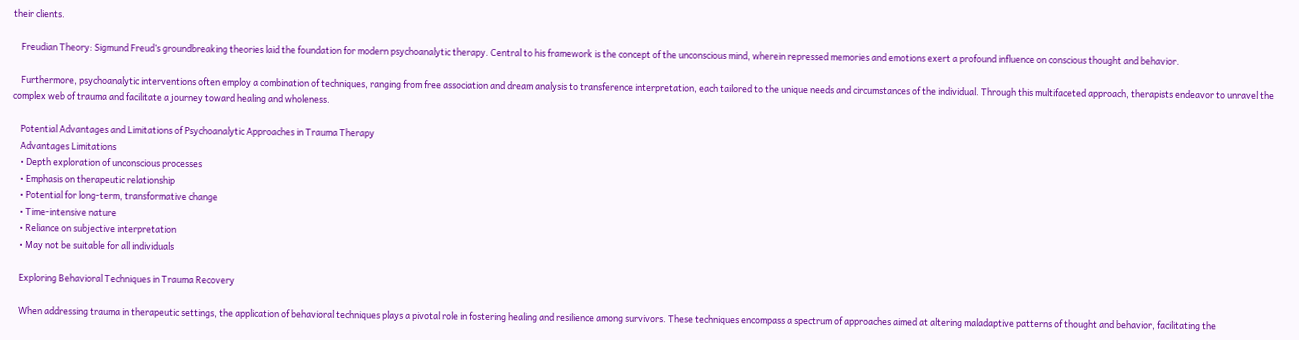their clients.

    Freudian Theory: Sigmund Freud’s groundbreaking theories laid the foundation for modern psychoanalytic therapy. Central to his framework is the concept of the unconscious mind, wherein repressed memories and emotions exert a profound influence on conscious thought and behavior.

    Furthermore, psychoanalytic interventions often employ a combination of techniques, ranging from free association and dream analysis to transference interpretation, each tailored to the unique needs and circumstances of the individual. Through this multifaceted approach, therapists endeavor to unravel the complex web of trauma and facilitate a journey toward healing and wholeness.

    Potential Advantages and Limitations of Psychoanalytic Approaches in Trauma Therapy
    Advantages Limitations
    • Depth exploration of unconscious processes
    • Emphasis on therapeutic relationship
    • Potential for long-term, transformative change
    • Time-intensive nature
    • Reliance on subjective interpretation
    • May not be suitable for all individuals

    Exploring Behavioral Techniques in Trauma Recovery

    When addressing trauma in therapeutic settings, the application of behavioral techniques plays a pivotal role in fostering healing and resilience among survivors. These techniques encompass a spectrum of approaches aimed at altering maladaptive patterns of thought and behavior, facilitating the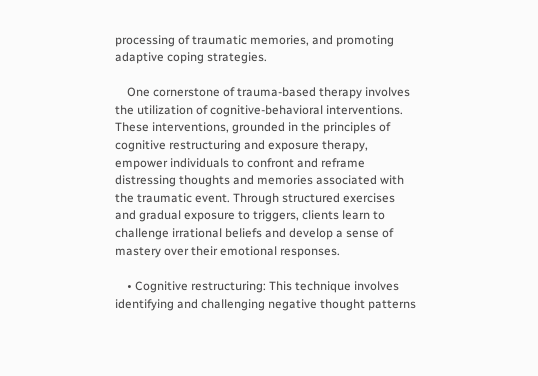processing of traumatic memories, and promoting adaptive coping strategies.

    One cornerstone of trauma-based therapy involves the utilization of cognitive-behavioral interventions. These interventions, grounded in the principles of cognitive restructuring and exposure therapy, empower individuals to confront and reframe distressing thoughts and memories associated with the traumatic event. Through structured exercises and gradual exposure to triggers, clients learn to challenge irrational beliefs and develop a sense of mastery over their emotional responses.

    • Cognitive restructuring: This technique involves identifying and challenging negative thought patterns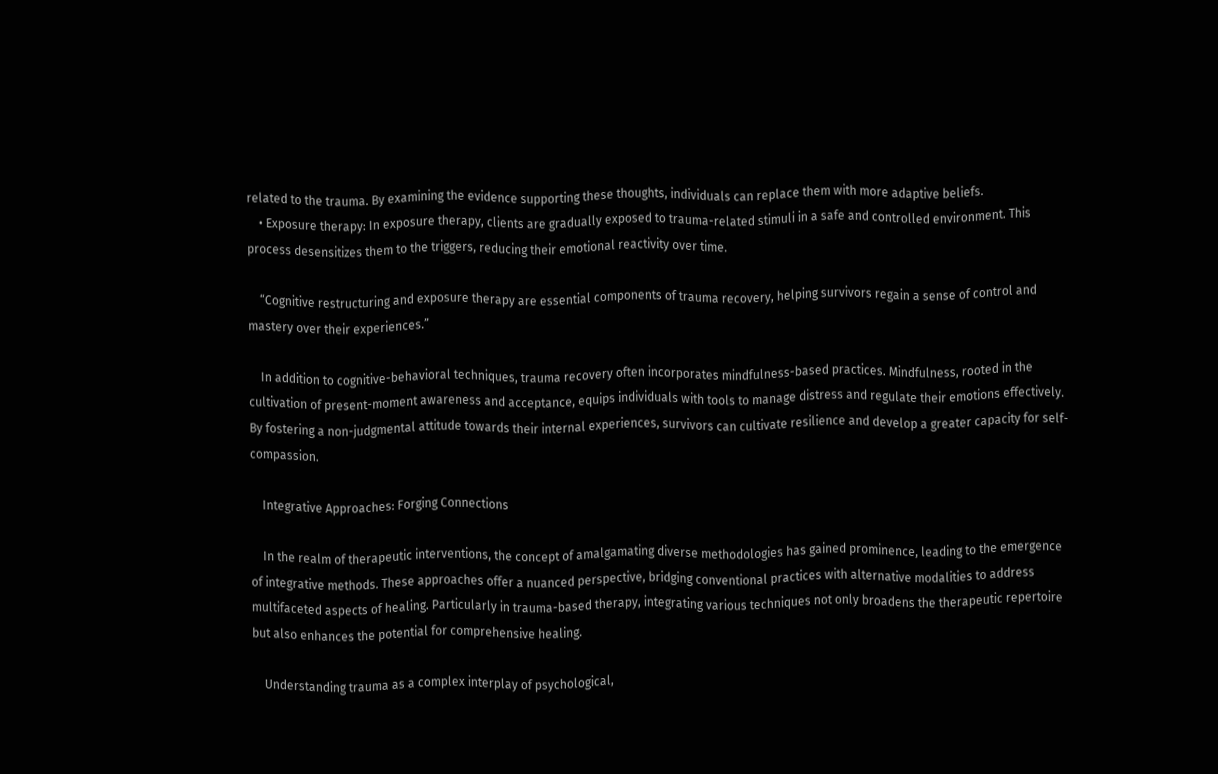related to the trauma. By examining the evidence supporting these thoughts, individuals can replace them with more adaptive beliefs.
    • Exposure therapy: In exposure therapy, clients are gradually exposed to trauma-related stimuli in a safe and controlled environment. This process desensitizes them to the triggers, reducing their emotional reactivity over time.

    “Cognitive restructuring and exposure therapy are essential components of trauma recovery, helping survivors regain a sense of control and mastery over their experiences.”

    In addition to cognitive-behavioral techniques, trauma recovery often incorporates mindfulness-based practices. Mindfulness, rooted in the cultivation of present-moment awareness and acceptance, equips individuals with tools to manage distress and regulate their emotions effectively. By fostering a non-judgmental attitude towards their internal experiences, survivors can cultivate resilience and develop a greater capacity for self-compassion.

    Integrative Approaches: Forging Connections

    In the realm of therapeutic interventions, the concept of amalgamating diverse methodologies has gained prominence, leading to the emergence of integrative methods. These approaches offer a nuanced perspective, bridging conventional practices with alternative modalities to address multifaceted aspects of healing. Particularly in trauma-based therapy, integrating various techniques not only broadens the therapeutic repertoire but also enhances the potential for comprehensive healing.

    Understanding trauma as a complex interplay of psychological,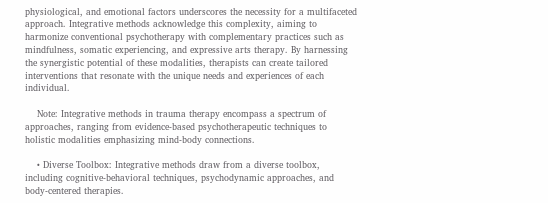physiological, and emotional factors underscores the necessity for a multifaceted approach. Integrative methods acknowledge this complexity, aiming to harmonize conventional psychotherapy with complementary practices such as mindfulness, somatic experiencing, and expressive arts therapy. By harnessing the synergistic potential of these modalities, therapists can create tailored interventions that resonate with the unique needs and experiences of each individual.

    Note: Integrative methods in trauma therapy encompass a spectrum of approaches, ranging from evidence-based psychotherapeutic techniques to holistic modalities emphasizing mind-body connections.

    • Diverse Toolbox: Integrative methods draw from a diverse toolbox, including cognitive-behavioral techniques, psychodynamic approaches, and body-centered therapies.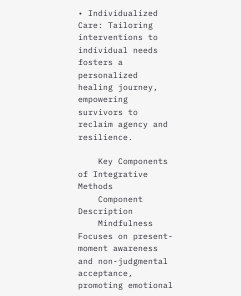• Individualized Care: Tailoring interventions to individual needs fosters a personalized healing journey, empowering survivors to reclaim agency and resilience.

    Key Components of Integrative Methods
    Component Description
    Mindfulness Focuses on present-moment awareness and non-judgmental acceptance, promoting emotional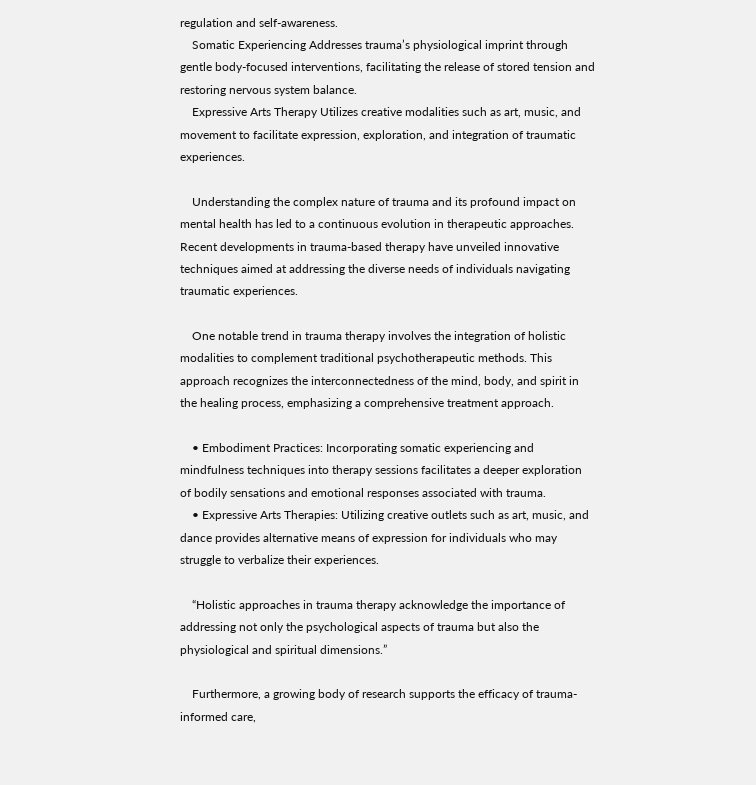regulation and self-awareness.
    Somatic Experiencing Addresses trauma’s physiological imprint through gentle body-focused interventions, facilitating the release of stored tension and restoring nervous system balance.
    Expressive Arts Therapy Utilizes creative modalities such as art, music, and movement to facilitate expression, exploration, and integration of traumatic experiences.

    Understanding the complex nature of trauma and its profound impact on mental health has led to a continuous evolution in therapeutic approaches. Recent developments in trauma-based therapy have unveiled innovative techniques aimed at addressing the diverse needs of individuals navigating traumatic experiences.

    One notable trend in trauma therapy involves the integration of holistic modalities to complement traditional psychotherapeutic methods. This approach recognizes the interconnectedness of the mind, body, and spirit in the healing process, emphasizing a comprehensive treatment approach.

    • Embodiment Practices: Incorporating somatic experiencing and mindfulness techniques into therapy sessions facilitates a deeper exploration of bodily sensations and emotional responses associated with trauma.
    • Expressive Arts Therapies: Utilizing creative outlets such as art, music, and dance provides alternative means of expression for individuals who may struggle to verbalize their experiences.

    “Holistic approaches in trauma therapy acknowledge the importance of addressing not only the psychological aspects of trauma but also the physiological and spiritual dimensions.”

    Furthermore, a growing body of research supports the efficacy of trauma-informed care,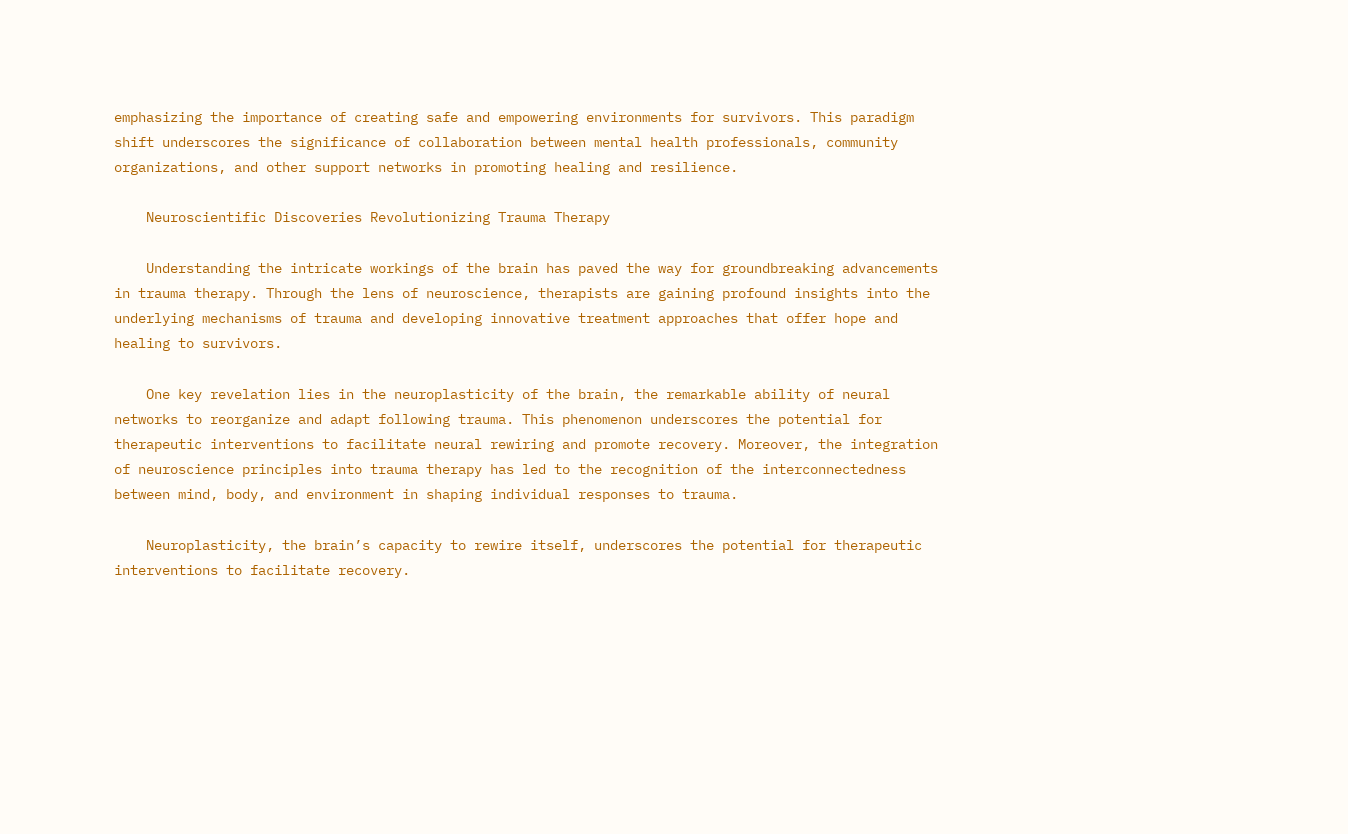emphasizing the importance of creating safe and empowering environments for survivors. This paradigm shift underscores the significance of collaboration between mental health professionals, community organizations, and other support networks in promoting healing and resilience.

    Neuroscientific Discoveries Revolutionizing Trauma Therapy

    Understanding the intricate workings of the brain has paved the way for groundbreaking advancements in trauma therapy. Through the lens of neuroscience, therapists are gaining profound insights into the underlying mechanisms of trauma and developing innovative treatment approaches that offer hope and healing to survivors.

    One key revelation lies in the neuroplasticity of the brain, the remarkable ability of neural networks to reorganize and adapt following trauma. This phenomenon underscores the potential for therapeutic interventions to facilitate neural rewiring and promote recovery. Moreover, the integration of neuroscience principles into trauma therapy has led to the recognition of the interconnectedness between mind, body, and environment in shaping individual responses to trauma.

    Neuroplasticity, the brain’s capacity to rewire itself, underscores the potential for therapeutic interventions to facilitate recovery.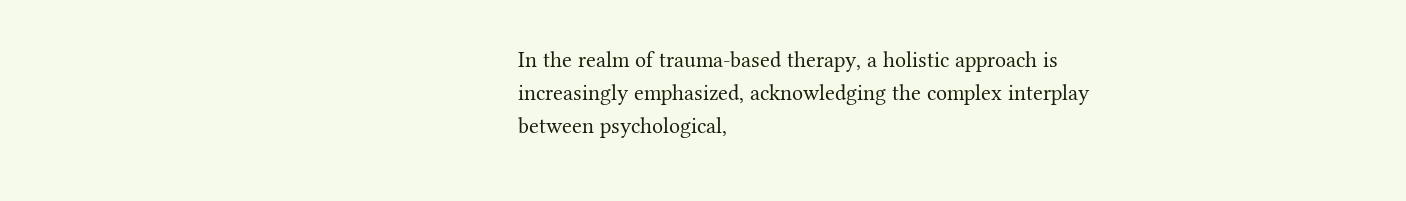In the realm of trauma-based therapy, a holistic approach is increasingly emphasized, acknowledging the complex interplay between psychological,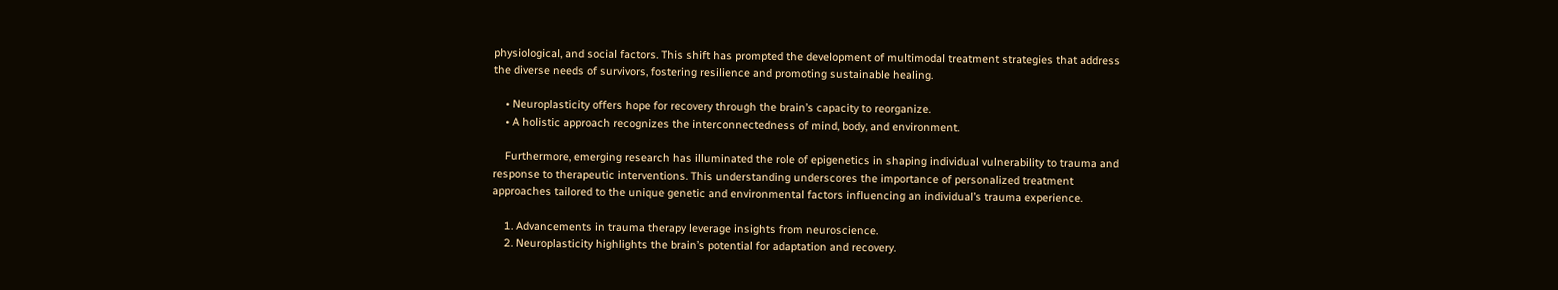physiological, and social factors. This shift has prompted the development of multimodal treatment strategies that address the diverse needs of survivors, fostering resilience and promoting sustainable healing.

    • Neuroplasticity offers hope for recovery through the brain’s capacity to reorganize.
    • A holistic approach recognizes the interconnectedness of mind, body, and environment.

    Furthermore, emerging research has illuminated the role of epigenetics in shaping individual vulnerability to trauma and response to therapeutic interventions. This understanding underscores the importance of personalized treatment approaches tailored to the unique genetic and environmental factors influencing an individual’s trauma experience.

    1. Advancements in trauma therapy leverage insights from neuroscience.
    2. Neuroplasticity highlights the brain’s potential for adaptation and recovery.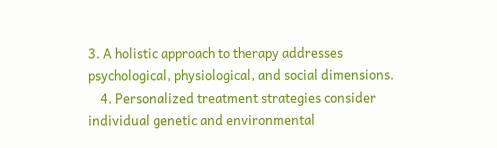3. A holistic approach to therapy addresses psychological, physiological, and social dimensions.
    4. Personalized treatment strategies consider individual genetic and environmental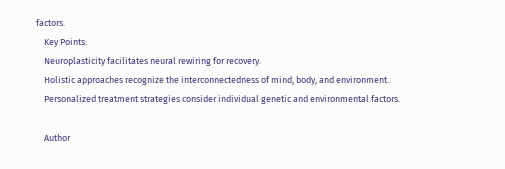factors.
    Key Points:
    Neuroplasticity facilitates neural rewiring for recovery.
    Holistic approaches recognize the interconnectedness of mind, body, and environment.
    Personalized treatment strategies consider individual genetic and environmental factors.

    Author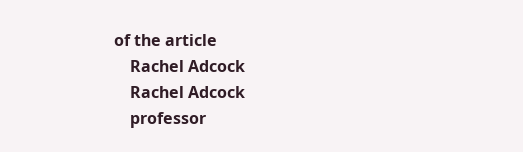of the article
    Rachel Adcock
    Rachel Adcock
    professor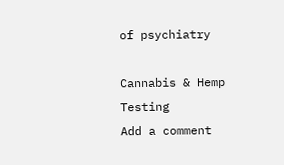of psychiatry

Cannabis & Hemp Testing
Add a comment